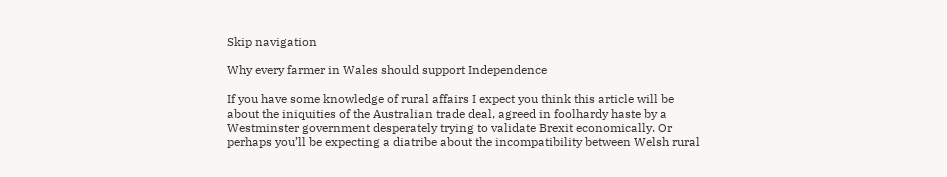Skip navigation

Why every farmer in Wales should support Independence

If you have some knowledge of rural affairs I expect you think this article will be about the iniquities of the Australian trade deal, agreed in foolhardy haste by a Westminster government desperately trying to validate Brexit economically. Or perhaps you’ll be expecting a diatribe about the incompatibility between Welsh rural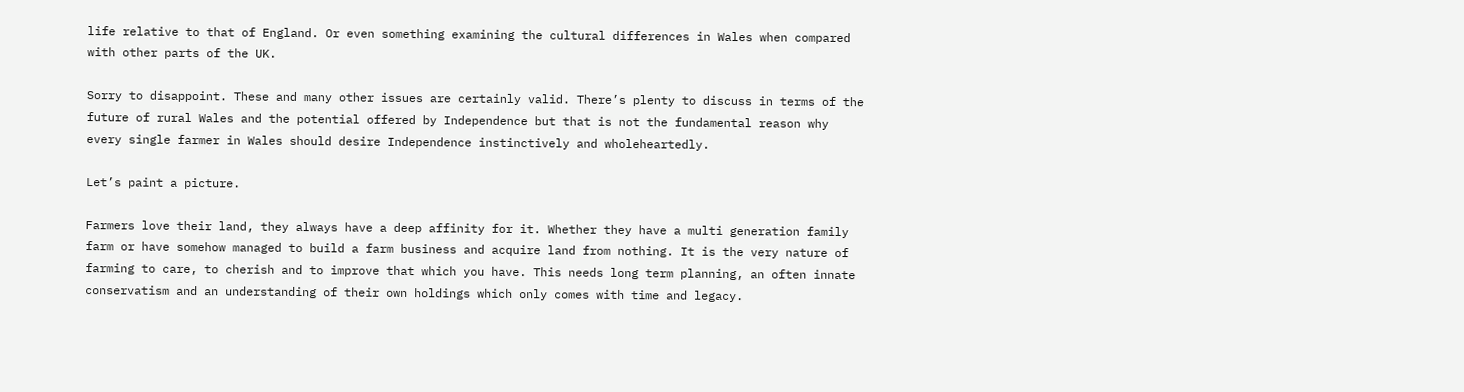life relative to that of England. Or even something examining the cultural differences in Wales when compared with other parts of the UK.

Sorry to disappoint. These and many other issues are certainly valid. There’s plenty to discuss in terms of the future of rural Wales and the potential offered by Independence but that is not the fundamental reason why every single farmer in Wales should desire Independence instinctively and wholeheartedly.

Let’s paint a picture.

Farmers love their land, they always have a deep affinity for it. Whether they have a multi generation family farm or have somehow managed to build a farm business and acquire land from nothing. It is the very nature of farming to care, to cherish and to improve that which you have. This needs long term planning, an often innate conservatism and an understanding of their own holdings which only comes with time and legacy.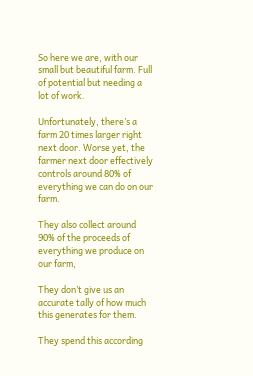So here we are, with our small but beautiful farm. Full of potential but needing a lot of work.

Unfortunately, there’s a farm 20 times larger right next door. Worse yet, the farmer next door effectively controls around 80% of everything we can do on our farm.

They also collect around 90% of the proceeds of everything we produce on our farm,

They don’t give us an accurate tally of how much this generates for them.

They spend this according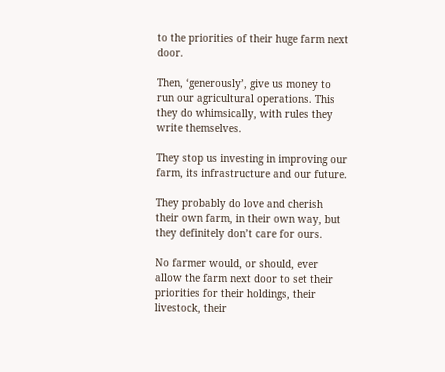to the priorities of their huge farm next door.

Then, ‘generously’, give us money to run our agricultural operations. This they do whimsically, with rules they write themselves.

They stop us investing in improving our farm, its infrastructure and our future.

They probably do love and cherish their own farm, in their own way, but they definitely don’t care for ours.

No farmer would, or should, ever allow the farm next door to set their priorities for their holdings, their livestock, their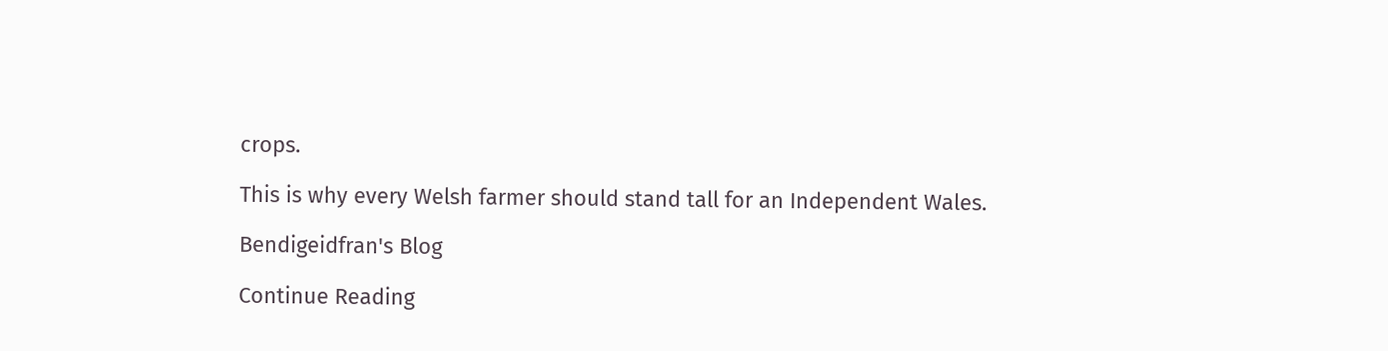crops.

This is why every Welsh farmer should stand tall for an Independent Wales.

Bendigeidfran's Blog

Continue Reading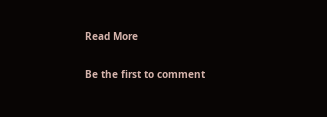Read More

Be the first to comment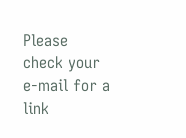Please check your e-mail for a link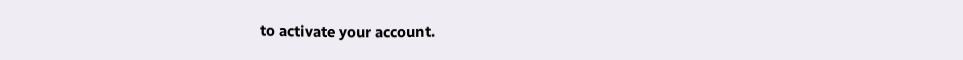to activate your account.